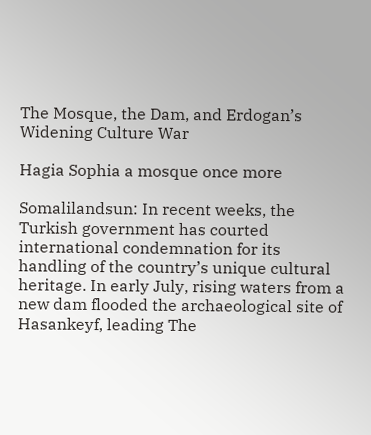The Mosque, the Dam, and Erdogan’s Widening Culture War

Hagia Sophia a mosque once more

Somalilandsun: In recent weeks, the Turkish government has courted international condemnation for its handling of the country’s unique cultural heritage. In early July, rising waters from a new dam flooded the archaeological site of Hasankeyf, leading The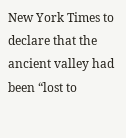New York Times to declare that the ancient valley had been “lost to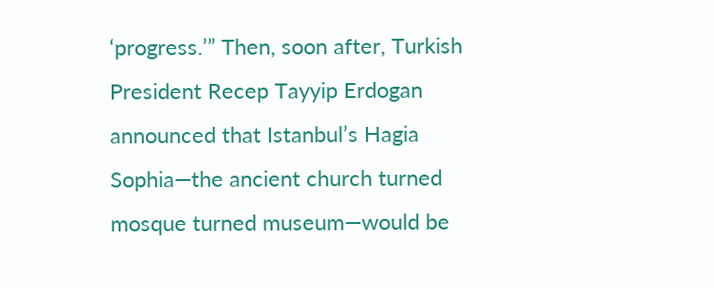‘progress.’” Then, soon after, Turkish President Recep Tayyip Erdogan announced that Istanbul’s Hagia Sophia—the ancient church turned mosque turned museum—would be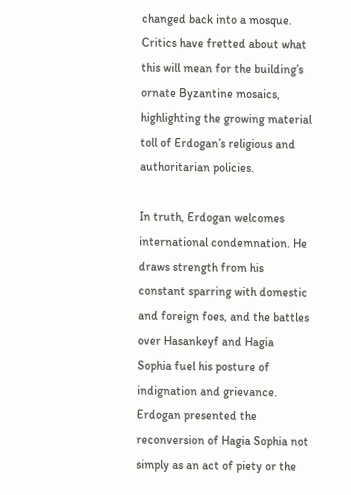changed back into a mosque. Critics have fretted about what this will mean for the building’s ornate Byzantine mosaics, highlighting the growing material toll of Erdogan’s religious and authoritarian policies.

In truth, Erdogan welcomes international condemnation. He draws strength from his constant sparring with domestic and foreign foes, and the battles over Hasankeyf and Hagia Sophia fuel his posture of indignation and grievance. Erdogan presented the reconversion of Hagia Sophia not simply as an act of piety or the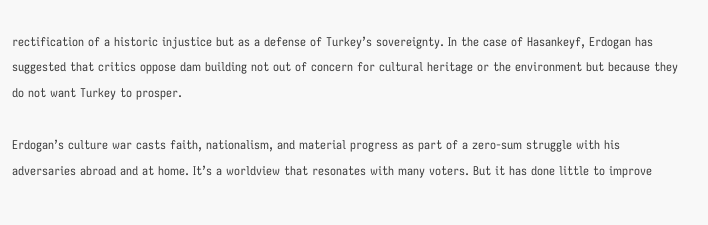rectification of a historic injustice but as a defense of Turkey’s sovereignty. In the case of Hasankeyf, Erdogan has suggested that critics oppose dam building not out of concern for cultural heritage or the environment but because they do not want Turkey to prosper.

Erdogan’s culture war casts faith, nationalism, and material progress as part of a zero-sum struggle with his adversaries abroad and at home. It’s a worldview that resonates with many voters. But it has done little to improve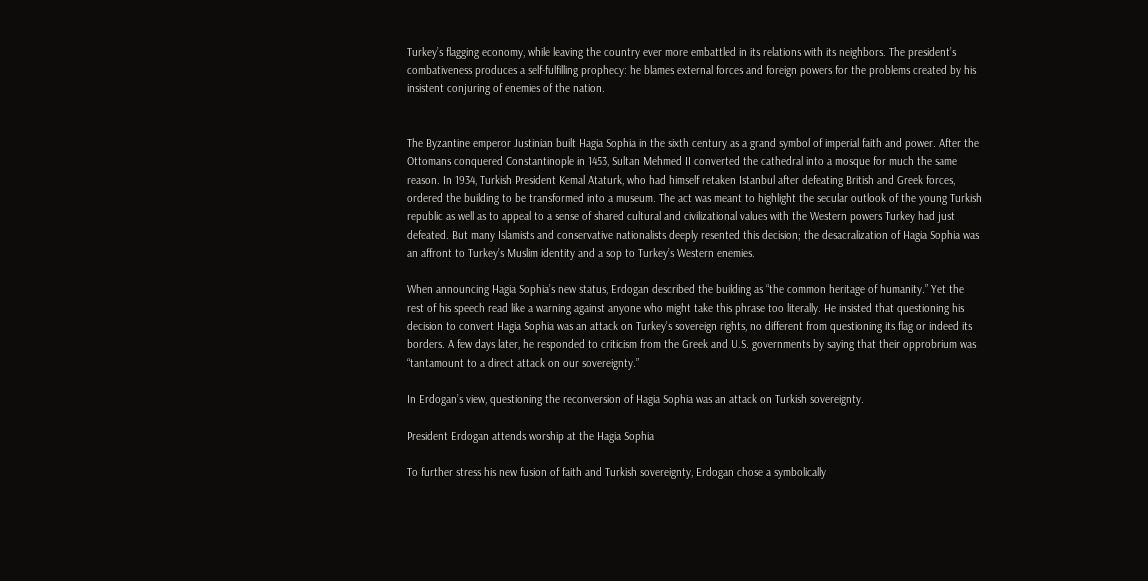Turkey’s flagging economy, while leaving the country ever more embattled in its relations with its neighbors. The president’s combativeness produces a self-fulfilling prophecy: he blames external forces and foreign powers for the problems created by his insistent conjuring of enemies of the nation.


The Byzantine emperor Justinian built Hagia Sophia in the sixth century as a grand symbol of imperial faith and power. After the Ottomans conquered Constantinople in 1453, Sultan Mehmed II converted the cathedral into a mosque for much the same reason. In 1934, Turkish President Kemal Ataturk, who had himself retaken Istanbul after defeating British and Greek forces, ordered the building to be transformed into a museum. The act was meant to highlight the secular outlook of the young Turkish republic as well as to appeal to a sense of shared cultural and civilizational values with the Western powers Turkey had just defeated. But many Islamists and conservative nationalists deeply resented this decision; the desacralization of Hagia Sophia was an affront to Turkey’s Muslim identity and a sop to Turkey’s Western enemies.

When announcing Hagia Sophia’s new status, Erdogan described the building as “the common heritage of humanity.” Yet the rest of his speech read like a warning against anyone who might take this phrase too literally. He insisted that questioning his decision to convert Hagia Sophia was an attack on Turkey’s sovereign rights, no different from questioning its flag or indeed its borders. A few days later, he responded to criticism from the Greek and U.S. governments by saying that their opprobrium was “tantamount to a direct attack on our sovereignty.”

In Erdogan’s view, questioning the reconversion of Hagia Sophia was an attack on Turkish sovereignty.

President Erdogan attends worship at the Hagia Sophia

To further stress his new fusion of faith and Turkish sovereignty, Erdogan chose a symbolically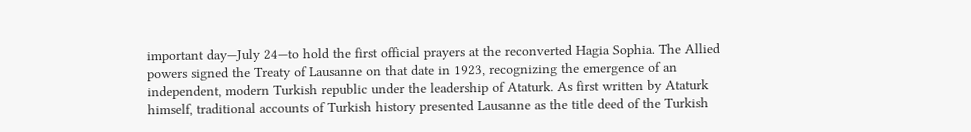important day—July 24—to hold the first official prayers at the reconverted Hagia Sophia. The Allied powers signed the Treaty of Lausanne on that date in 1923, recognizing the emergence of an independent, modern Turkish republic under the leadership of Ataturk. As first written by Ataturk himself, traditional accounts of Turkish history presented Lausanne as the title deed of the Turkish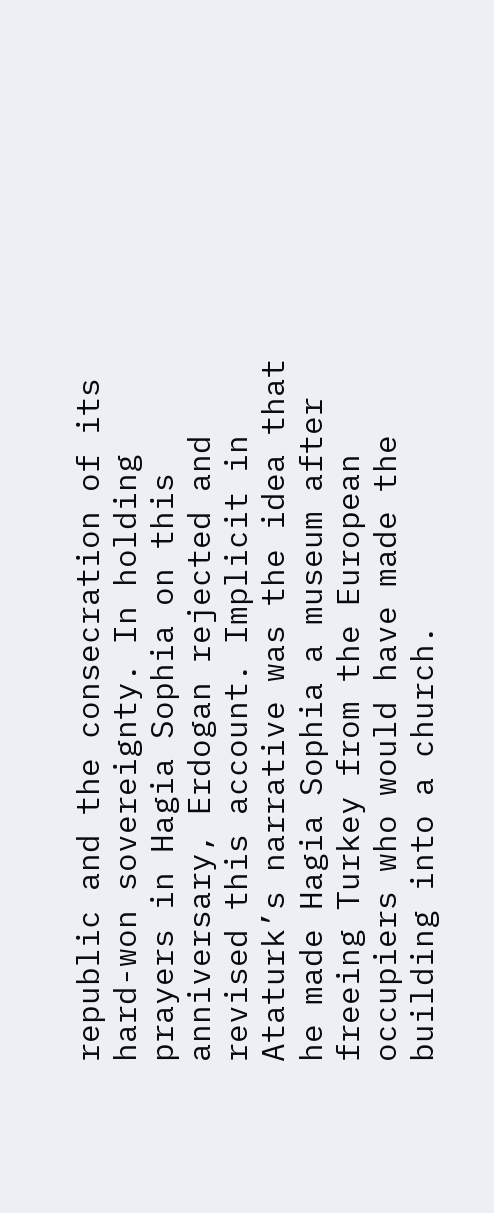republic and the consecration of its hard-won sovereignty. In holding prayers in Hagia Sophia on this anniversary, Erdogan rejected and revised this account. Implicit in Ataturk’s narrative was the idea that he made Hagia Sophia a museum after freeing Turkey from the European occupiers who would have made the building into a church.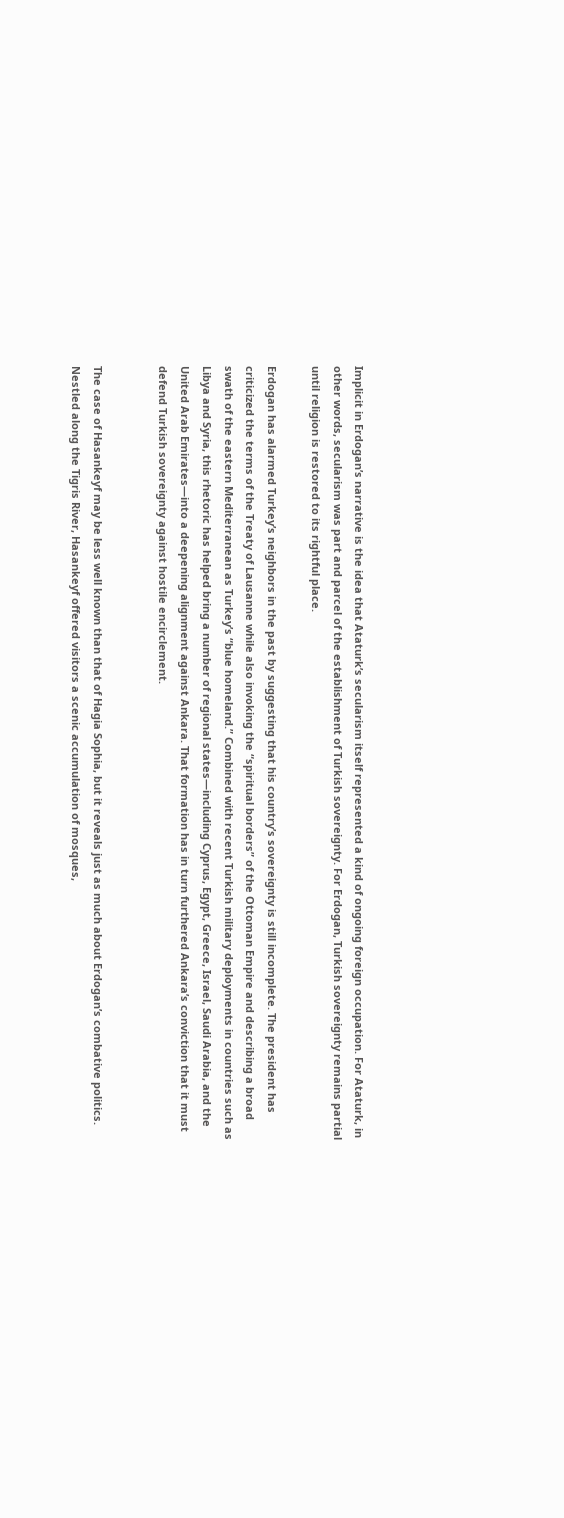Implicit in Erdogan’s narrative is the idea that Ataturk’s secularism itself represented a kind of ongoing foreign occupation. For Ataturk, in other words, secularism was part and parcel of the establishment of Turkish sovereignty. For Erdogan, Turkish sovereignty remains partial until religion is restored to its rightful place.

Erdogan has alarmed Turkey’s neighbors in the past by suggesting that his country’s sovereignty is still incomplete. The president has criticized the terms of the Treaty of Lausanne while also invoking the “spiritual borders” of the Ottoman Empire and describing a broad swath of the eastern Mediterranean as Turkey’s “blue homeland.” Combined with recent Turkish military deployments in countries such as Libya and Syria, this rhetoric has helped bring a number of regional states—including Cyprus, Egypt, Greece, Israel, Saudi Arabia, and the United Arab Emirates—into a deepening alignment against Ankara. That formation has in turn furthered Ankara’s conviction that it must defend Turkish sovereignty against hostile encirclement.


The case of Hasankeyf may be less well known than that of Hagia Sophia, but it reveals just as much about Erdogan’s combative politics. Nestled along the Tigris River, Hasankeyf offered visitors a scenic accumulation of mosques,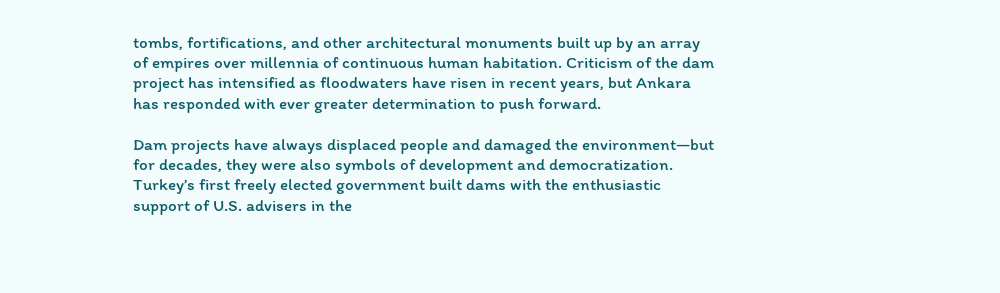tombs, fortifications, and other architectural monuments built up by an array of empires over millennia of continuous human habitation. Criticism of the dam project has intensified as floodwaters have risen in recent years, but Ankara has responded with ever greater determination to push forward.

Dam projects have always displaced people and damaged the environment—but for decades, they were also symbols of development and democratization. Turkey’s first freely elected government built dams with the enthusiastic support of U.S. advisers in the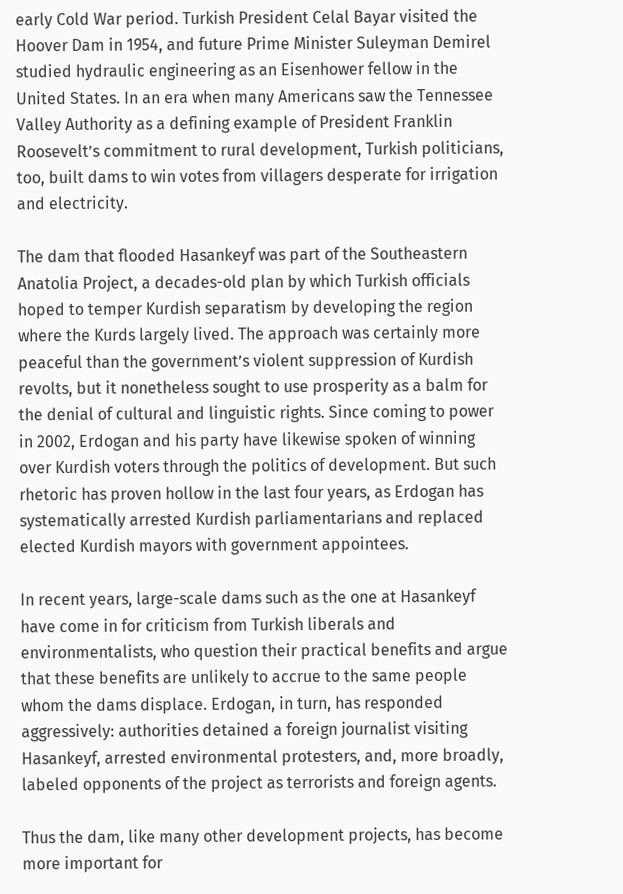early Cold War period. Turkish President Celal Bayar visited the Hoover Dam in 1954, and future Prime Minister Suleyman Demirel studied hydraulic engineering as an Eisenhower fellow in the United States. In an era when many Americans saw the Tennessee Valley Authority as a defining example of President Franklin Roosevelt’s commitment to rural development, Turkish politicians, too, built dams to win votes from villagers desperate for irrigation and electricity.

The dam that flooded Hasankeyf was part of the Southeastern Anatolia Project, a decades-old plan by which Turkish officials hoped to temper Kurdish separatism by developing the region where the Kurds largely lived. The approach was certainly more peaceful than the government’s violent suppression of Kurdish revolts, but it nonetheless sought to use prosperity as a balm for the denial of cultural and linguistic rights. Since coming to power in 2002, Erdogan and his party have likewise spoken of winning over Kurdish voters through the politics of development. But such rhetoric has proven hollow in the last four years, as Erdogan has systematically arrested Kurdish parliamentarians and replaced elected Kurdish mayors with government appointees.

In recent years, large-scale dams such as the one at Hasankeyf have come in for criticism from Turkish liberals and environmentalists, who question their practical benefits and argue that these benefits are unlikely to accrue to the same people whom the dams displace. Erdogan, in turn, has responded aggressively: authorities detained a foreign journalist visiting Hasankeyf, arrested environmental protesters, and, more broadly, labeled opponents of the project as terrorists and foreign agents.

Thus the dam, like many other development projects, has become more important for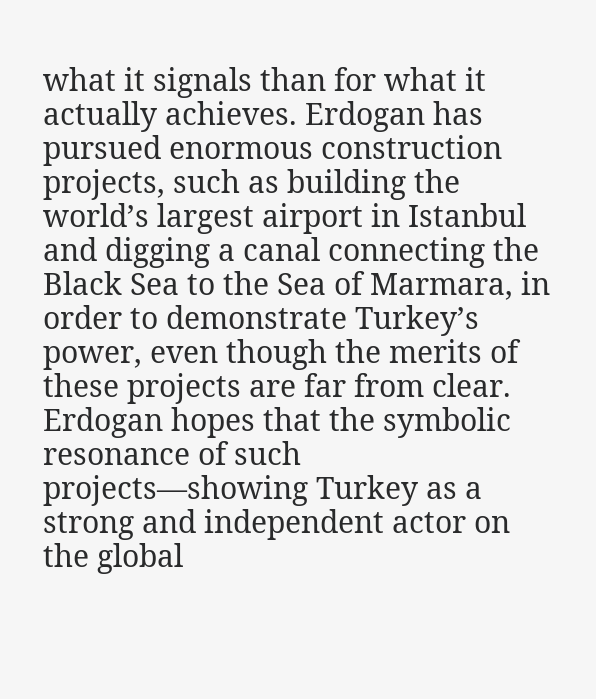what it signals than for what it actually achieves. Erdogan has pursued enormous construction projects, such as building the world’s largest airport in Istanbul and digging a canal connecting the Black Sea to the Sea of Marmara, in order to demonstrate Turkey’s power, even though the merits of these projects are far from clear. Erdogan hopes that the symbolic resonance of such projects—showing Turkey as a strong and independent actor on the global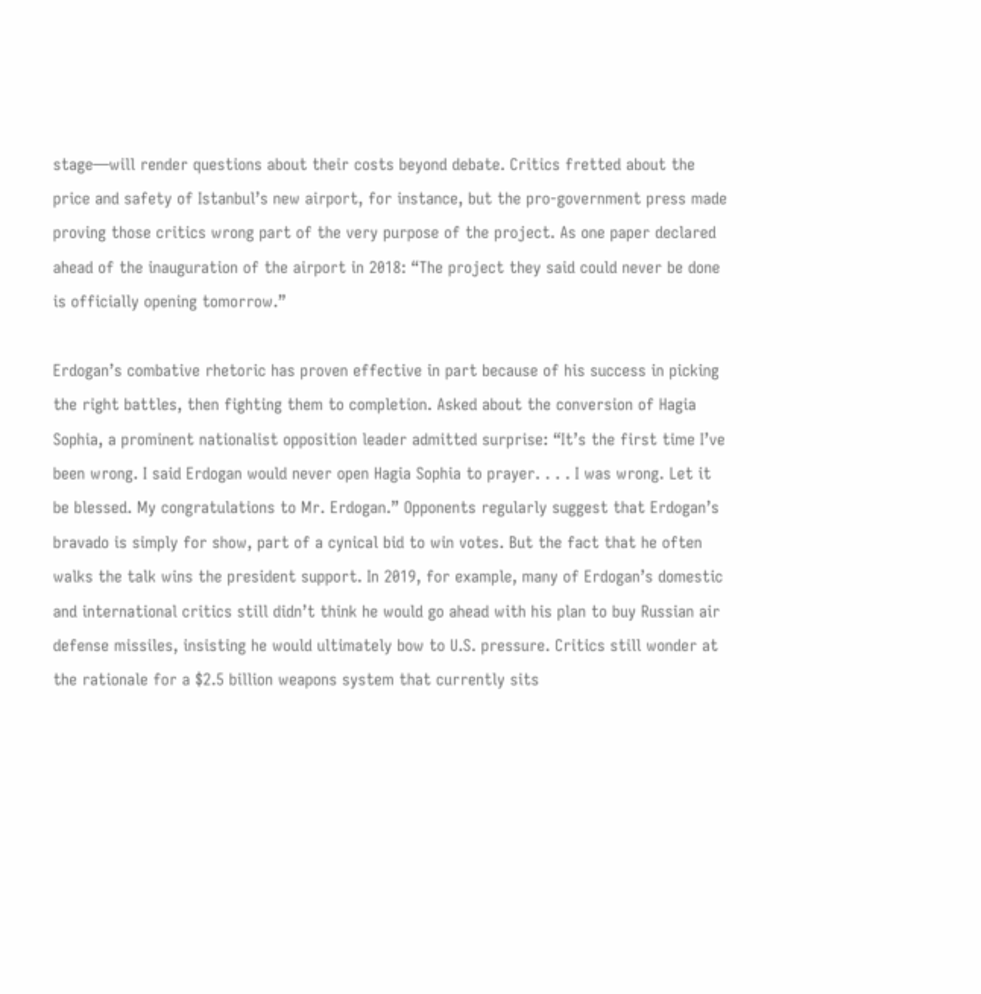stage—will render questions about their costs beyond debate. Critics fretted about the price and safety of Istanbul’s new airport, for instance, but the pro-government press made proving those critics wrong part of the very purpose of the project. As one paper declared ahead of the inauguration of the airport in 2018: “The project they said could never be done is officially opening tomorrow.”

Erdogan’s combative rhetoric has proven effective in part because of his success in picking the right battles, then fighting them to completion. Asked about the conversion of Hagia Sophia, a prominent nationalist opposition leader admitted surprise: “It’s the first time I’ve been wrong. I said Erdogan would never open Hagia Sophia to prayer. . . . I was wrong. Let it be blessed. My congratulations to Mr. Erdogan.” Opponents regularly suggest that Erdogan’s bravado is simply for show, part of a cynical bid to win votes. But the fact that he often walks the talk wins the president support. In 2019, for example, many of Erdogan’s domestic and international critics still didn’t think he would go ahead with his plan to buy Russian air defense missiles, insisting he would ultimately bow to U.S. pressure. Critics still wonder at the rationale for a $2.5 billion weapons system that currently sits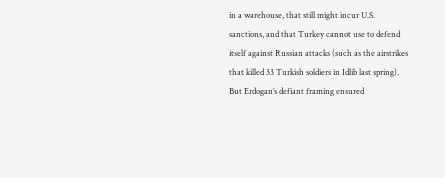in a warehouse, that still might incur U.S. sanctions, and that Turkey cannot use to defend itself against Russian attacks (such as the airstrikes that killed 33 Turkish soldiers in Idlib last spring). But Erdogan’s defiant framing ensured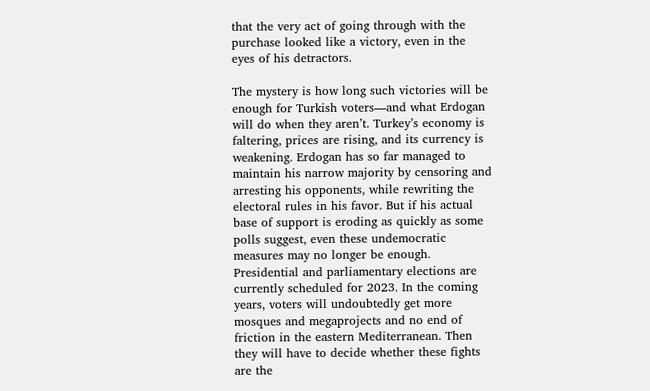that the very act of going through with the purchase looked like a victory, even in the eyes of his detractors.

The mystery is how long such victories will be enough for Turkish voters—and what Erdogan will do when they aren’t. Turkey’s economy is faltering, prices are rising, and its currency is weakening. Erdogan has so far managed to maintain his narrow majority by censoring and arresting his opponents, while rewriting the electoral rules in his favor. But if his actual base of support is eroding as quickly as some polls suggest, even these undemocratic measures may no longer be enough. Presidential and parliamentary elections are currently scheduled for 2023. In the coming years, voters will undoubtedly get more mosques and megaprojects and no end of friction in the eastern Mediterranean. Then they will have to decide whether these fights are the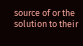source of or the solution to their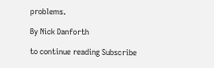problems.

By Nick Danforth

to continue reading Subscribe